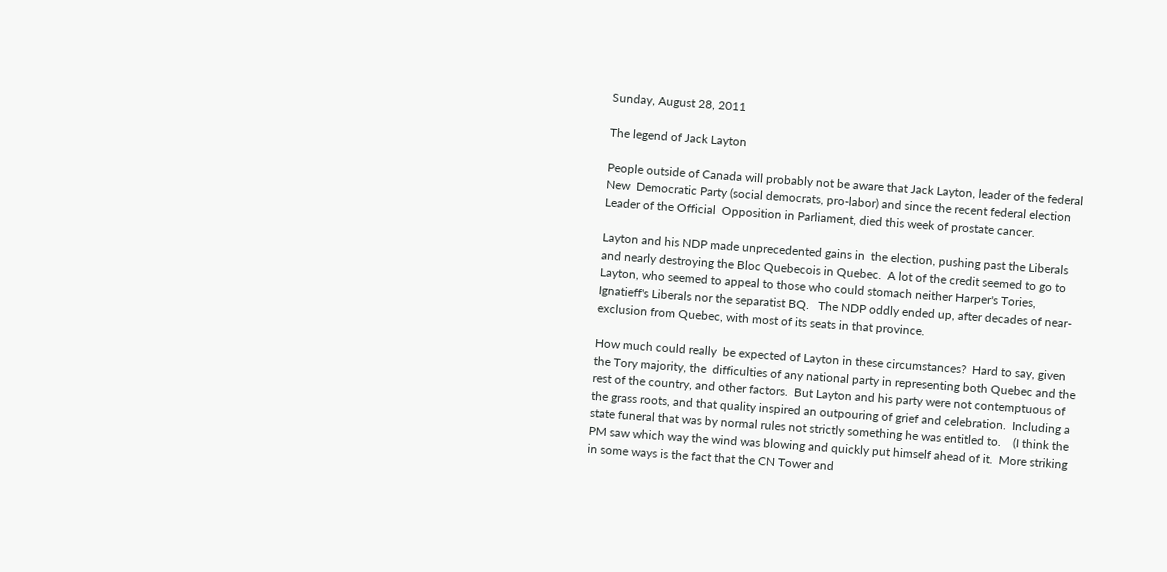Sunday, August 28, 2011

The legend of Jack Layton

People outside of Canada will probably not be aware that Jack Layton, leader of the federal New  Democratic Party (social democrats, pro-labor) and since the recent federal election Leader of the Official  Opposition in Parliament, died this week of prostate cancer.

Layton and his NDP made unprecedented gains in  the election, pushing past the Liberals and nearly destroying the Bloc Quebecois in Quebec.  A lot of the credit seemed to go to Layton, who seemed to appeal to those who could stomach neither Harper's Tories, Ignatieff's Liberals nor the separatist BQ.   The NDP oddly ended up, after decades of near-exclusion from Quebec, with most of its seats in that province.

How much could really  be expected of Layton in these circumstances?  Hard to say, given the Tory majority, the  difficulties of any national party in representing both Quebec and the rest of the country, and other factors.  But Layton and his party were not contemptuous of the grass roots, and that quality inspired an outpouring of grief and celebration.  Including a state funeral that was by normal rules not strictly something he was entitled to.    (I think the PM saw which way the wind was blowing and quickly put himself ahead of it.  More striking in some ways is the fact that the CN Tower and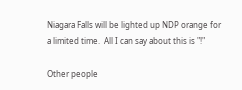Niagara Falls will be lighted up NDP orange for a limited time.  All I can say about this is "!"

Other people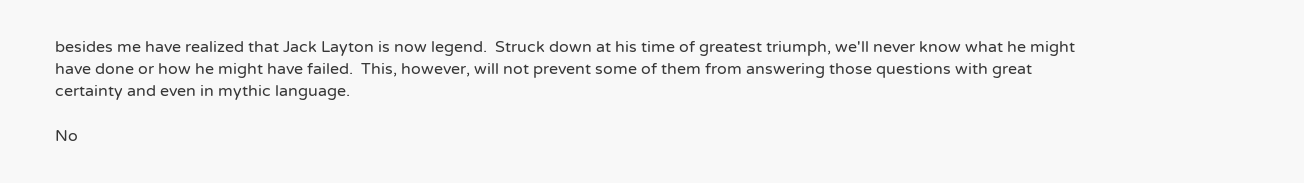besides me have realized that Jack Layton is now legend.  Struck down at his time of greatest triumph, we'll never know what he might have done or how he might have failed.  This, however, will not prevent some of them from answering those questions with great certainty and even in mythic language.

No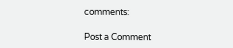comments:

Post a Comment